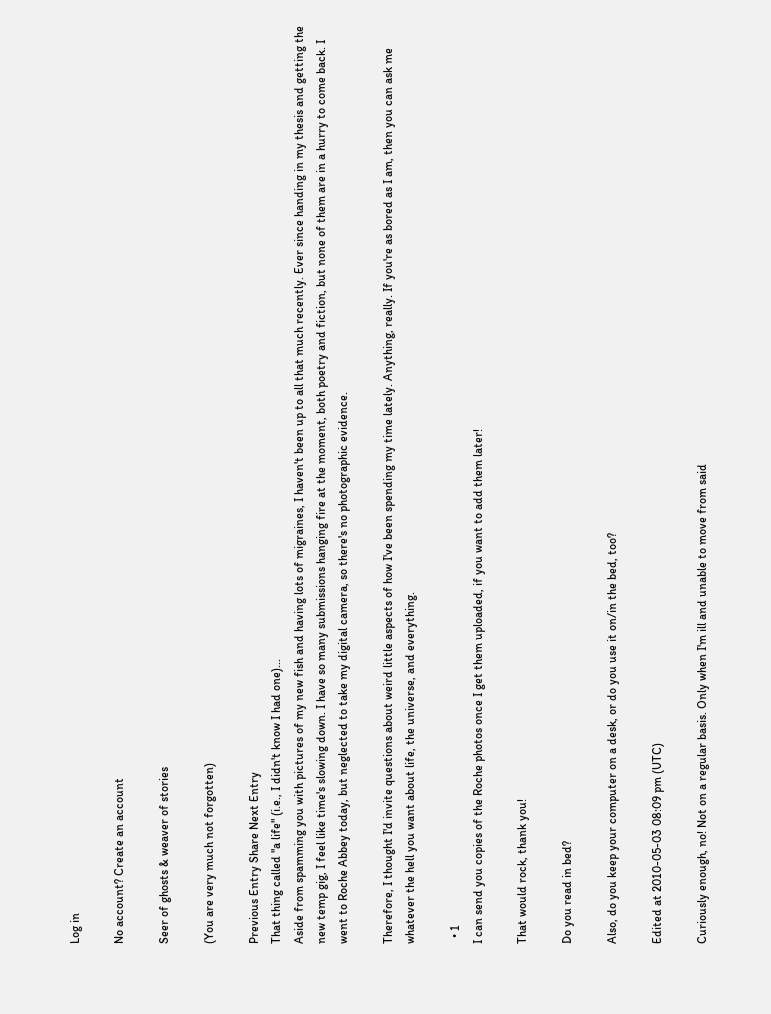Log in

No account? Create an account

Seer of ghosts & weaver of stories

(You are very much not forgotten)

Previous Entry Share Next Entry
That thing called "a life" (i.e., I didn't know I had one)...
Aside from spamming you with pictures of my new fish and having lots of migraines, I haven't been up to all that much recently. Ever since handing in my thesis and getting the new temp gig, I feel like time's slowing down. I have so many submissions hanging fire at the moment, both poetry and fiction, but none of them are in a hurry to come back. I went to Roche Abbey today, but neglected to take my digital camera, so there's no photographic evidence.

Therefore, I thought I'd invite questions about weird little aspects of how I've been spending my time lately. Anything, really. If you're as bored as I am, then you can ask me whatever the hell you want about life, the universe, and everything.

  • 1
I can send you copies of the Roche photos once I get them uploaded, if you want to add them later!

That would rock, thank you!

Do you read in bed?

Also, do you keep your computer on a desk, or do you use it on/in the bed, too?

Edited at 2010-05-03 08:09 pm (UTC)

Curiously enough, no! Not on a regular basis. Only when I'm ill and unable to move from said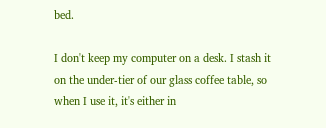bed.

I don't keep my computer on a desk. I stash it on the under-tier of our glass coffee table, so when I use it, it's either in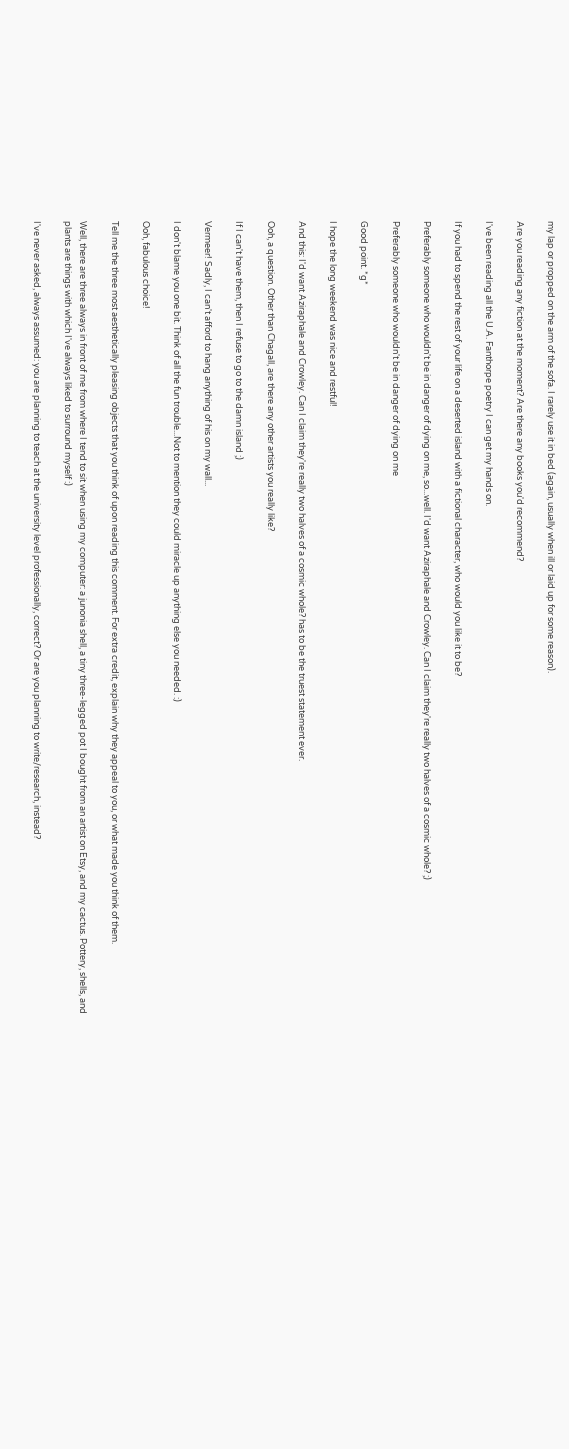my lap or propped on the arm of the sofa. I rarely use it in bed (again, usually when ill or laid up for some reason).

Are you reading any fiction at the moment? Are there any books you'd recommend?

I've been reading all the U.A. Fanthorpe poetry I can get my hands on.

If you had to spend the rest of your life on a deserted island with a fictional character, who would you like it to be?

Preferably someone who wouldn't be in danger of dying on me, so...well. I'd want Aziraphale and Crowley. Can I claim they're really two halves of a cosmic whole? ;)

Preferably someone who wouldn't be in danger of dying on me

Good point. *g*

I hope the long weekend was nice and restful!

And this: I'd want Aziraphale and Crowley. Can I claim they're really two halves of a cosmic whole? has to be the truest statement ever.

Ooh, a question. Other than Chagall, are there any other artists you really like?

If I can't have them, then I refuse to go to the damn island ;)

Vermeer! Sadly, I can't afford to hang anything of his on my wall...

I don't blame you one bit. Think of all the fun trouble...Not to mention they could miracle up anything else you needed. :)

Ooh, fabulous choice!

Tell me the three most aesthetically pleasing objects that you think of upon reading this comment. For extra credit, explain why they appeal to you, or what made you think of them.

Well, there are three always in front of me from where I tend to sit when using my computer: a junonia shell, a tiny three-legged pot I bought from an artist on Etsy, and my cactus. Pottery, shells, and plants are things with which I've always liked to surround myself :)

I've never asked, always assumed: you are planning to teach at the university level professionally, correct? Or are you planning to write/research, instead?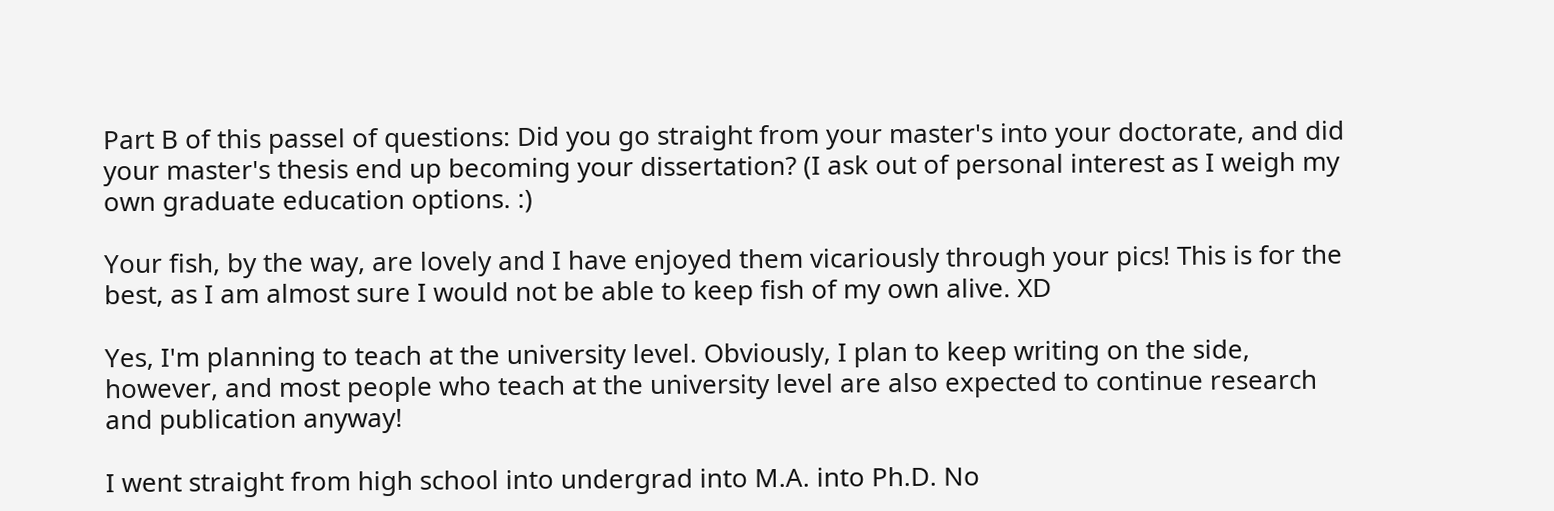Part B of this passel of questions: Did you go straight from your master's into your doctorate, and did your master's thesis end up becoming your dissertation? (I ask out of personal interest as I weigh my own graduate education options. :)

Your fish, by the way, are lovely and I have enjoyed them vicariously through your pics! This is for the best, as I am almost sure I would not be able to keep fish of my own alive. XD

Yes, I'm planning to teach at the university level. Obviously, I plan to keep writing on the side, however, and most people who teach at the university level are also expected to continue research and publication anyway!

I went straight from high school into undergrad into M.A. into Ph.D. No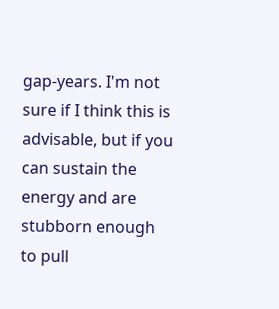gap-years. I'm not sure if I think this is advisable, but if you can sustain the energy and are stubborn enough to pull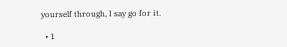yourself through, I say go for it.

  • 1